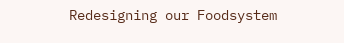Redesigning our Foodsystem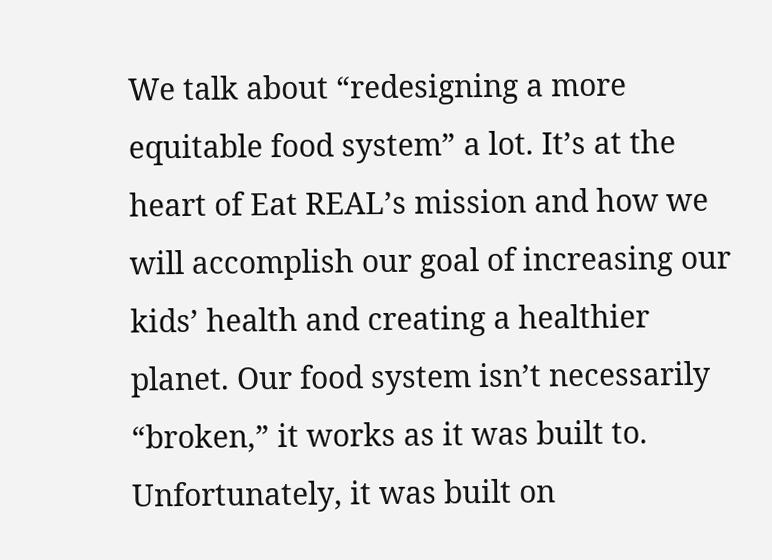We talk about “redesigning a more equitable food system” a lot. It’s at the heart of Eat REAL’s mission and how we will accomplish our goal of increasing our kids’ health and creating a healthier planet. Our food system isn’t necessarily  “broken,” it works as it was built to. Unfortunately, it was built on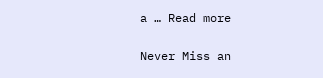a … Read more

Never Miss an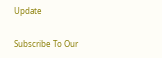Update

Subscribe To Our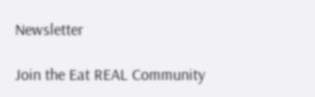Newsletter

Join the Eat REAL Community